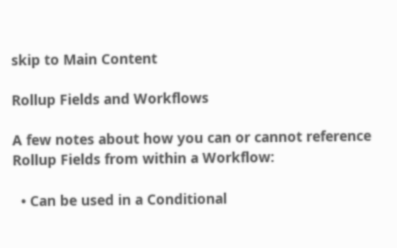skip to Main Content

Rollup Fields and Workflows

A few notes about how you can or cannot reference Rollup Fields from within a Workflow:

  • Can be used in a Conditional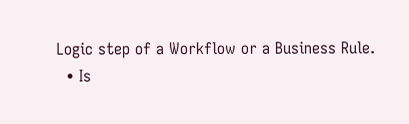Logic step of a Workflow or a Business Rule.
  • Is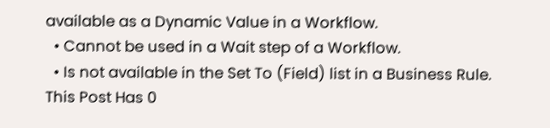available as a Dynamic Value in a Workflow.
  • Cannot be used in a Wait step of a Workflow.
  • Is not available in the Set To (Field) list in a Business Rule.
This Post Has 0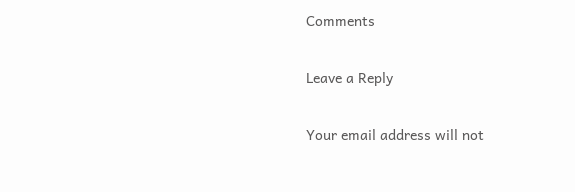Comments

Leave a Reply

Your email address will not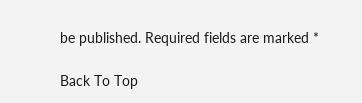be published. Required fields are marked *

Back To Top